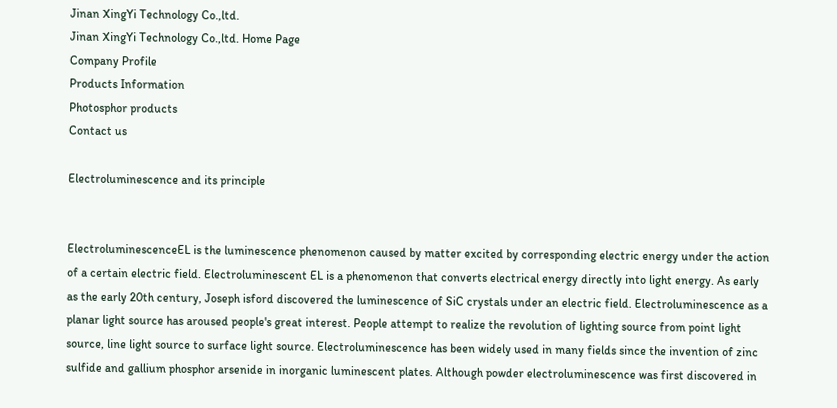Jinan XingYi Technology Co.,ltd.
Jinan XingYi Technology Co.,ltd. Home Page
Company Profile
Products Information
Photosphor products
Contact us

Electroluminescence and its principle


ElectroluminescenceEL is the luminescence phenomenon caused by matter excited by corresponding electric energy under the action of a certain electric field. Electroluminescent EL is a phenomenon that converts electrical energy directly into light energy. As early as the early 20th century, Joseph isford discovered the luminescence of SiC crystals under an electric field. Electroluminescence as a planar light source has aroused people's great interest. People attempt to realize the revolution of lighting source from point light source, line light source to surface light source. Electroluminescence has been widely used in many fields since the invention of zinc sulfide and gallium phosphor arsenide in inorganic luminescent plates. Although powder electroluminescence was first discovered in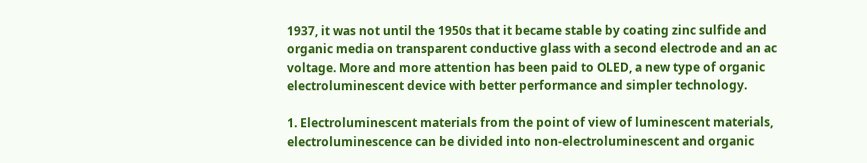1937, it was not until the 1950s that it became stable by coating zinc sulfide and organic media on transparent conductive glass with a second electrode and an ac voltage. More and more attention has been paid to OLED, a new type of organic electroluminescent device with better performance and simpler technology.

1. Electroluminescent materials from the point of view of luminescent materials, electroluminescence can be divided into non-electroluminescent and organic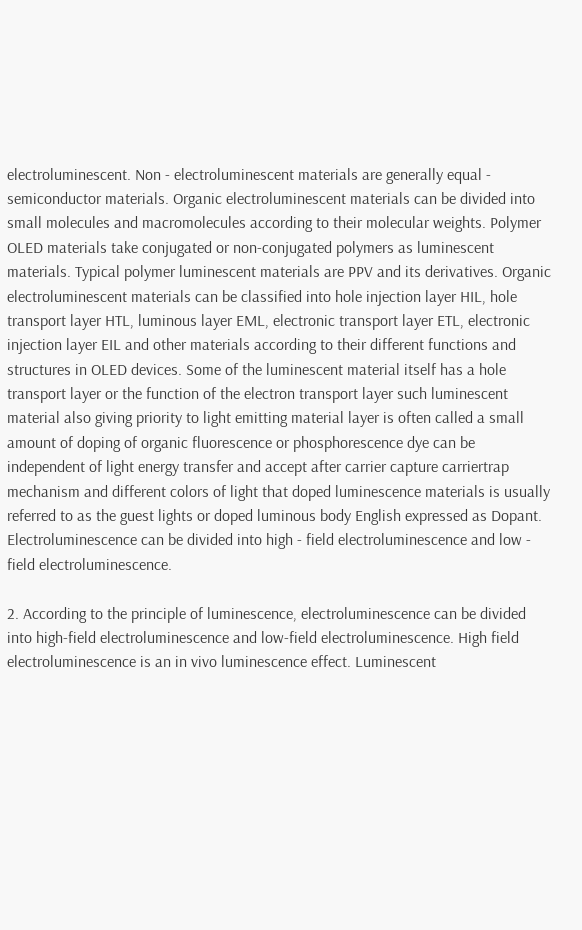electroluminescent. Non - electroluminescent materials are generally equal - semiconductor materials. Organic electroluminescent materials can be divided into small molecules and macromolecules according to their molecular weights. Polymer OLED materials take conjugated or non-conjugated polymers as luminescent materials. Typical polymer luminescent materials are PPV and its derivatives. Organic electroluminescent materials can be classified into hole injection layer HIL, hole transport layer HTL, luminous layer EML, electronic transport layer ETL, electronic injection layer EIL and other materials according to their different functions and structures in OLED devices. Some of the luminescent material itself has a hole transport layer or the function of the electron transport layer such luminescent material also giving priority to light emitting material layer is often called a small amount of doping of organic fluorescence or phosphorescence dye can be independent of light energy transfer and accept after carrier capture carriertrap mechanism and different colors of light that doped luminescence materials is usually referred to as the guest lights or doped luminous body English expressed as Dopant. Electroluminescence can be divided into high - field electroluminescence and low - field electroluminescence.

2. According to the principle of luminescence, electroluminescence can be divided into high-field electroluminescence and low-field electroluminescence. High field electroluminescence is an in vivo luminescence effect. Luminescent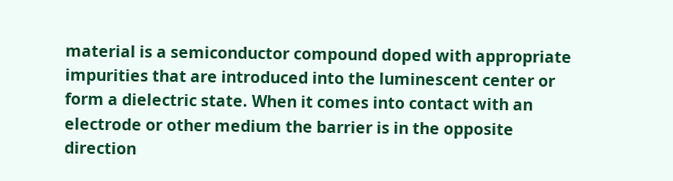material is a semiconductor compound doped with appropriate impurities that are introduced into the luminescent center or form a dielectric state. When it comes into contact with an electrode or other medium the barrier is in the opposite direction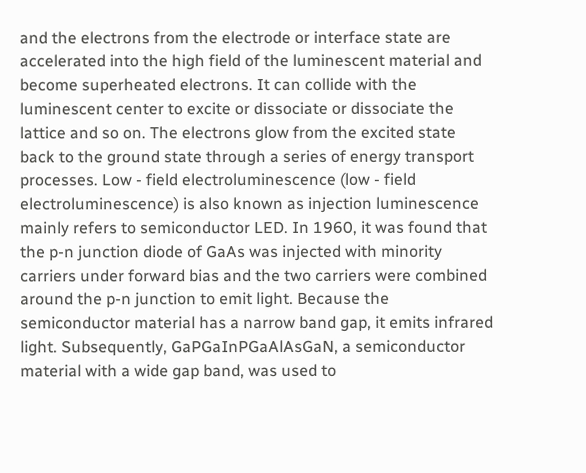and the electrons from the electrode or interface state are accelerated into the high field of the luminescent material and become superheated electrons. It can collide with the luminescent center to excite or dissociate or dissociate the lattice and so on. The electrons glow from the excited state back to the ground state through a series of energy transport processes. Low - field electroluminescence (low - field electroluminescence) is also known as injection luminescence mainly refers to semiconductor LED. In 1960, it was found that the p-n junction diode of GaAs was injected with minority carriers under forward bias and the two carriers were combined around the p-n junction to emit light. Because the semiconductor material has a narrow band gap, it emits infrared light. Subsequently, GaPGaInPGaAlAsGaN, a semiconductor material with a wide gap band, was used to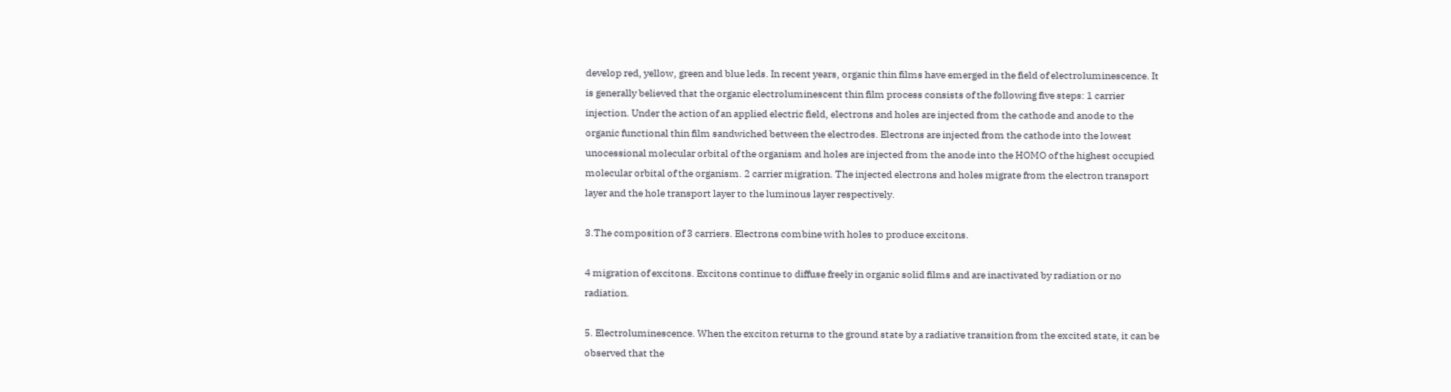develop red, yellow, green and blue leds. In recent years, organic thin films have emerged in the field of electroluminescence. It is generally believed that the organic electroluminescent thin film process consists of the following five steps: 1 carrier injection. Under the action of an applied electric field, electrons and holes are injected from the cathode and anode to the organic functional thin film sandwiched between the electrodes. Electrons are injected from the cathode into the lowest unocessional molecular orbital of the organism and holes are injected from the anode into the HOMO of the highest occupied molecular orbital of the organism. 2 carrier migration. The injected electrons and holes migrate from the electron transport layer and the hole transport layer to the luminous layer respectively.

3.The composition of 3 carriers. Electrons combine with holes to produce excitons.

4 migration of excitons. Excitons continue to diffuse freely in organic solid films and are inactivated by radiation or no radiation.

5. Electroluminescence. When the exciton returns to the ground state by a radiative transition from the excited state, it can be observed that the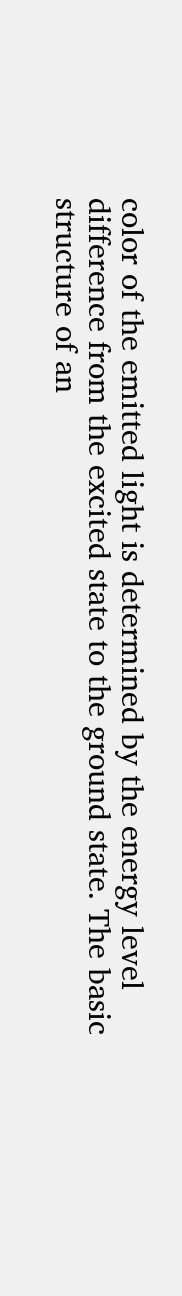color of the emitted light is determined by the energy level difference from the excited state to the ground state. The basic structure of an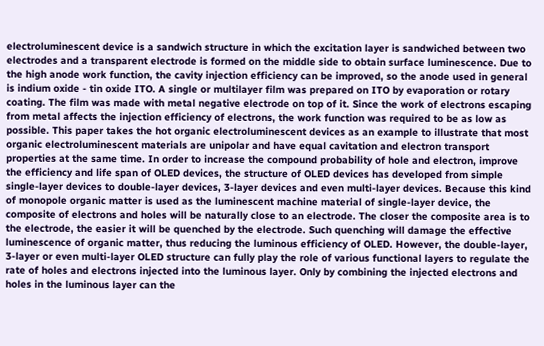electroluminescent device is a sandwich structure in which the excitation layer is sandwiched between two electrodes and a transparent electrode is formed on the middle side to obtain surface luminescence. Due to the high anode work function, the cavity injection efficiency can be improved, so the anode used in general is indium oxide - tin oxide ITO. A single or multilayer film was prepared on ITO by evaporation or rotary coating. The film was made with metal negative electrode on top of it. Since the work of electrons escaping from metal affects the injection efficiency of electrons, the work function was required to be as low as possible. This paper takes the hot organic electroluminescent devices as an example to illustrate that most organic electroluminescent materials are unipolar and have equal cavitation and electron transport properties at the same time. In order to increase the compound probability of hole and electron, improve the efficiency and life span of OLED devices, the structure of OLED devices has developed from simple single-layer devices to double-layer devices, 3-layer devices and even multi-layer devices. Because this kind of monopole organic matter is used as the luminescent machine material of single-layer device, the composite of electrons and holes will be naturally close to an electrode. The closer the composite area is to the electrode, the easier it will be quenched by the electrode. Such quenching will damage the effective luminescence of organic matter, thus reducing the luminous efficiency of OLED. However, the double-layer, 3-layer or even multi-layer OLED structure can fully play the role of various functional layers to regulate the rate of holes and electrons injected into the luminous layer. Only by combining the injected electrons and holes in the luminous layer can the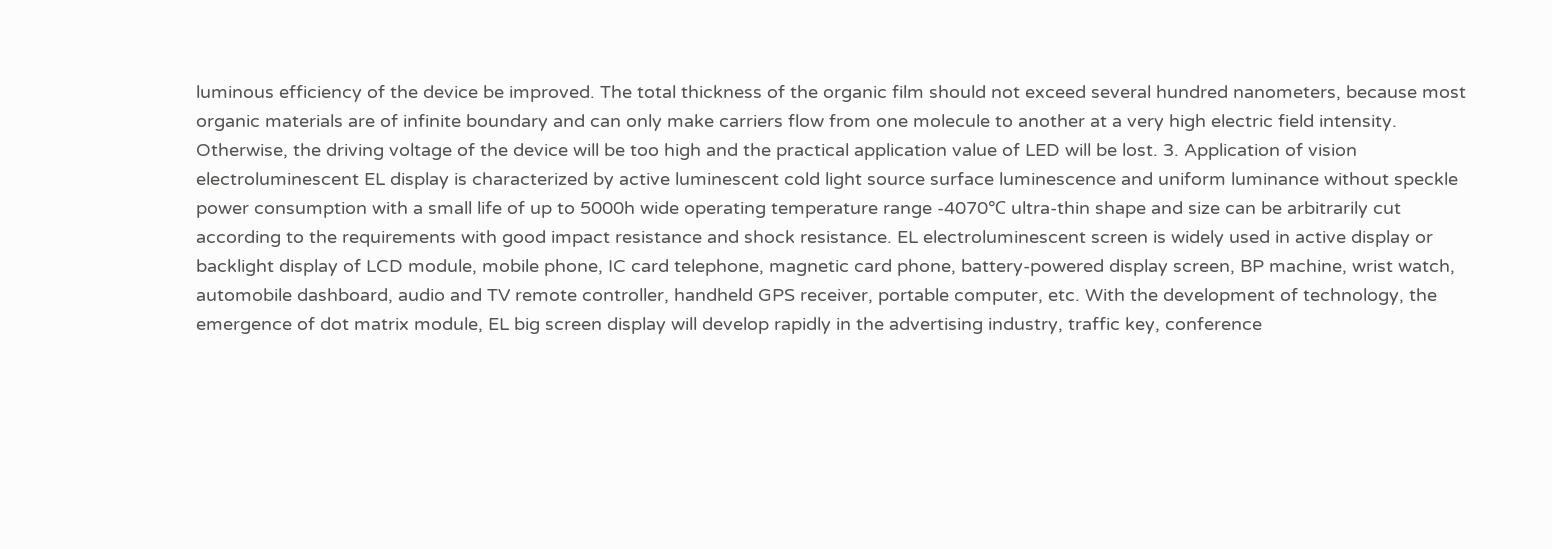luminous efficiency of the device be improved. The total thickness of the organic film should not exceed several hundred nanometers, because most organic materials are of infinite boundary and can only make carriers flow from one molecule to another at a very high electric field intensity. Otherwise, the driving voltage of the device will be too high and the practical application value of LED will be lost. 3. Application of vision electroluminescent EL display is characterized by active luminescent cold light source surface luminescence and uniform luminance without speckle power consumption with a small life of up to 5000h wide operating temperature range -4070℃ ultra-thin shape and size can be arbitrarily cut according to the requirements with good impact resistance and shock resistance. EL electroluminescent screen is widely used in active display or backlight display of LCD module, mobile phone, IC card telephone, magnetic card phone, battery-powered display screen, BP machine, wrist watch, automobile dashboard, audio and TV remote controller, handheld GPS receiver, portable computer, etc. With the development of technology, the emergence of dot matrix module, EL big screen display will develop rapidly in the advertising industry, traffic key, conference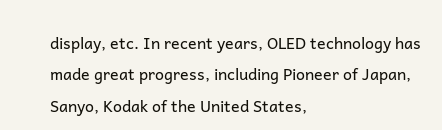display, etc. In recent years, OLED technology has made great progress, including Pioneer of Japan, Sanyo, Kodak of the United States,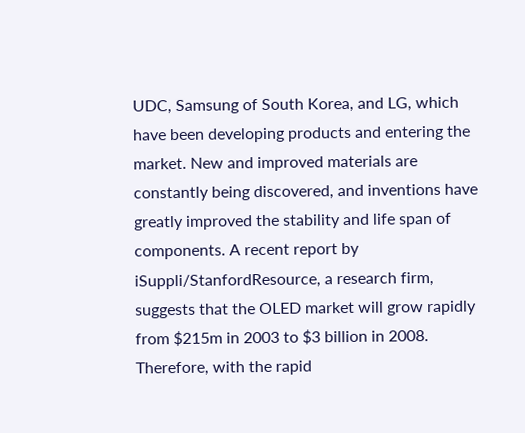UDC, Samsung of South Korea, and LG, which have been developing products and entering the market. New and improved materials are constantly being discovered, and inventions have greatly improved the stability and life span of components. A recent report by iSuppli/StanfordResource, a research firm, suggests that the OLED market will grow rapidly from $215m in 2003 to $3 billion in 2008. Therefore, with the rapid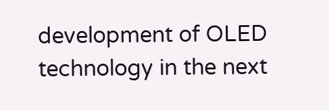development of OLED technology in the next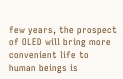few years, the prospect of OLED will bring more convenient life to human beings is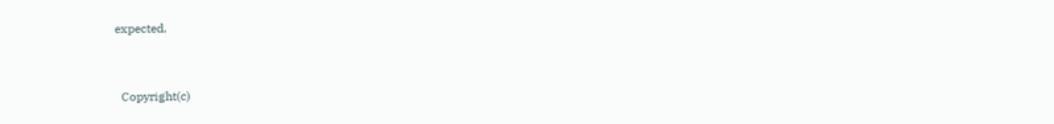expected.


  Copyright(c)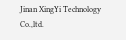Jinan XingYi Technology Co.,ltd.